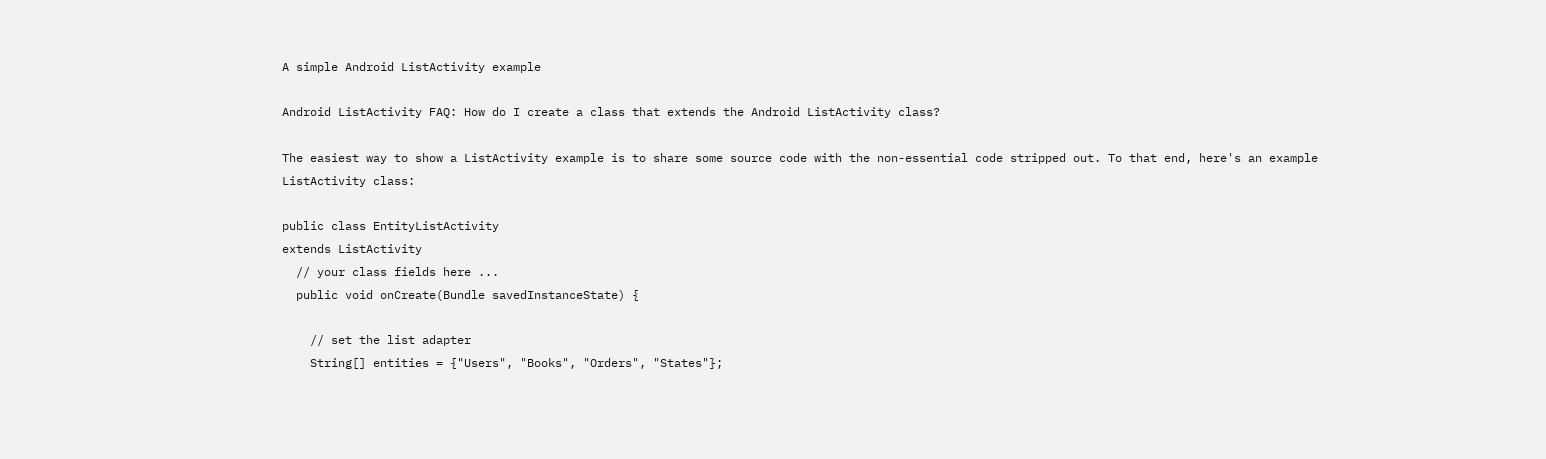A simple Android ListActivity example

Android ListActivity FAQ: How do I create a class that extends the Android ListActivity class?

The easiest way to show a ListActivity example is to share some source code with the non-essential code stripped out. To that end, here's an example ListActivity class:

public class EntityListActivity
extends ListActivity
  // your class fields here ...
  public void onCreate(Bundle savedInstanceState) {

    // set the list adapter
    String[] entities = {"Users", "Books", "Orders", "States"};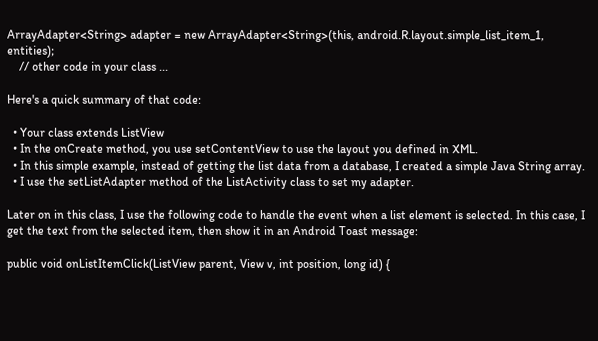ArrayAdapter<String> adapter = new ArrayAdapter<String>(this, android.R.layout.simple_list_item_1, entities);
    // other code in your class ...

Here's a quick summary of that code:

  • Your class extends ListView
  • In the onCreate method, you use setContentView to use the layout you defined in XML.
  • In this simple example, instead of getting the list data from a database, I created a simple Java String array.
  • I use the setListAdapter method of the ListActivity class to set my adapter.

Later on in this class, I use the following code to handle the event when a list element is selected. In this case, I get the text from the selected item, then show it in an Android Toast message:

public void onListItemClick(ListView parent, View v, int position, long id) {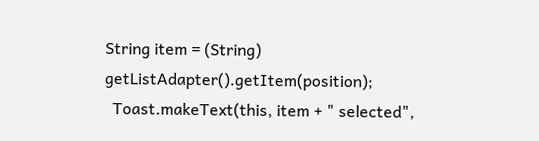String item = (String) getListAdapter().getItem(position);
  Toast.makeText(this, item + " selected",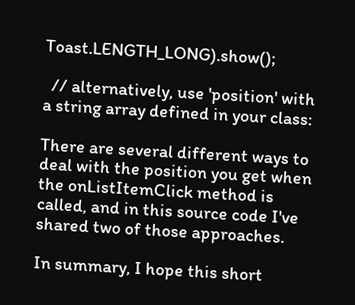Toast.LENGTH_LONG).show();

  // alternatively, use 'position' with a string array defined in your class:

There are several different ways to deal with the position you get when the onListItemClick method is called, and in this source code I've shared two of those approaches.

In summary, I hope this short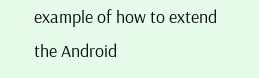example of how to extend the Android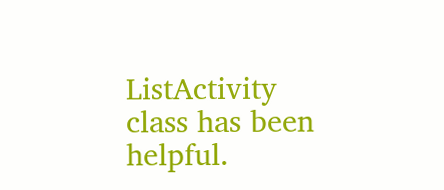ListActivity class has been helpful.